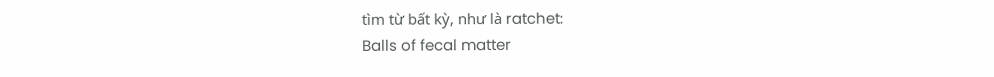tìm từ bất kỳ, như là ratchet:
Balls of fecal matter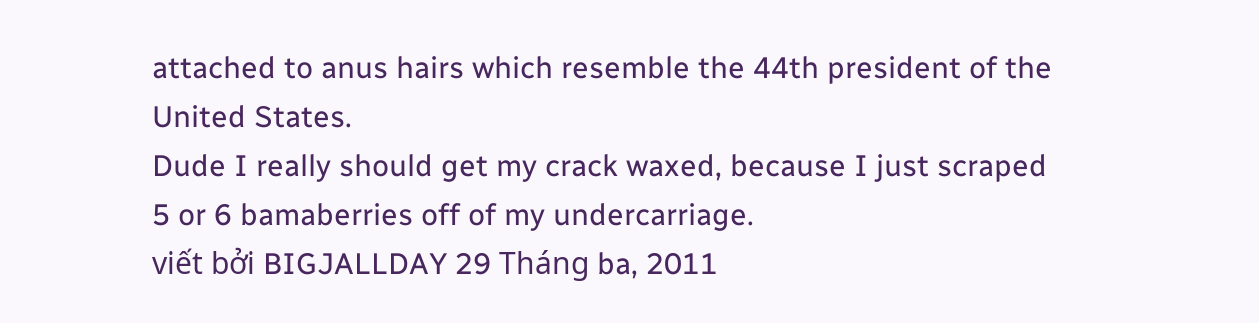attached to anus hairs which resemble the 44th president of the United States.
Dude I really should get my crack waxed, because I just scraped 5 or 6 bamaberries off of my undercarriage.
viết bởi BIGJALLDAY 29 Tháng ba, 2011